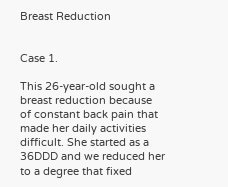Breast Reduction


Case 1.

This 26-year-old sought a breast reduction because of constant back pain that made her daily activities difficult. She started as a 36DDD and we reduced her to a degree that fixed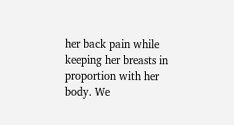her back pain while keeping her breasts in proportion with her body. We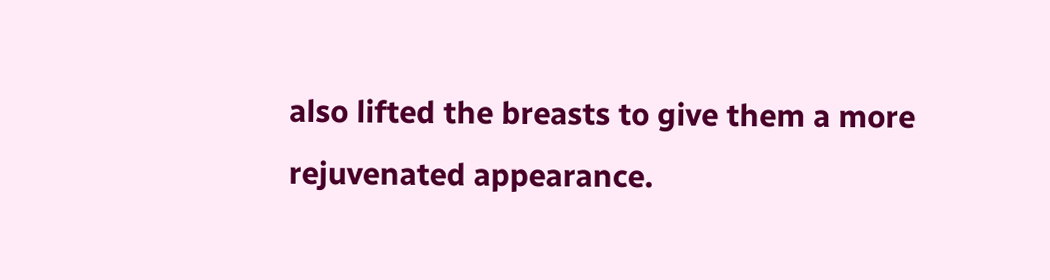also lifted the breasts to give them a more rejuvenated appearance.